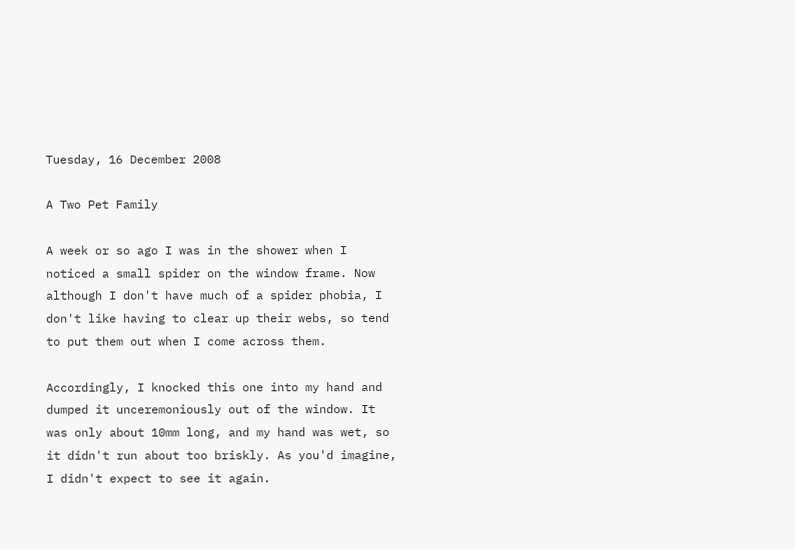Tuesday, 16 December 2008

A Two Pet Family

A week or so ago I was in the shower when I noticed a small spider on the window frame. Now although I don't have much of a spider phobia, I don't like having to clear up their webs, so tend to put them out when I come across them.

Accordingly, I knocked this one into my hand and dumped it unceremoniously out of the window. It was only about 10mm long, and my hand was wet, so it didn't run about too briskly. As you'd imagine, I didn't expect to see it again.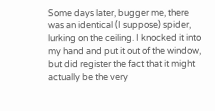Some days later, bugger me, there was an identical (I suppose) spider, lurking on the ceiling. I knocked it into my hand and put it out of the window, but did register the fact that it might actually be the very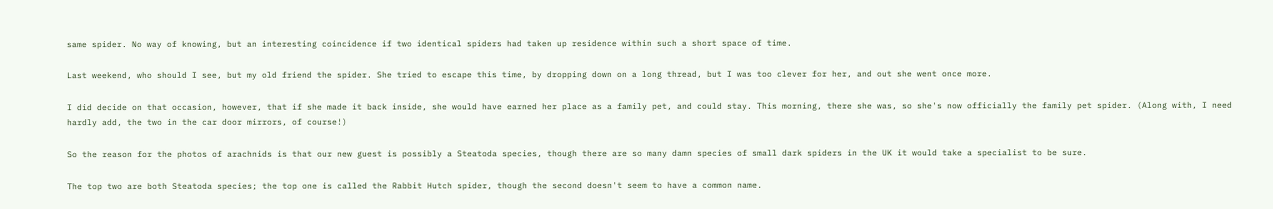same spider. No way of knowing, but an interesting coincidence if two identical spiders had taken up residence within such a short space of time.

Last weekend, who should I see, but my old friend the spider. She tried to escape this time, by dropping down on a long thread, but I was too clever for her, and out she went once more.

I did decide on that occasion, however, that if she made it back inside, she would have earned her place as a family pet, and could stay. This morning, there she was, so she's now officially the family pet spider. (Along with, I need hardly add, the two in the car door mirrors, of course!)

So the reason for the photos of arachnids is that our new guest is possibly a Steatoda species, though there are so many damn species of small dark spiders in the UK it would take a specialist to be sure.

The top two are both Steatoda species; the top one is called the Rabbit Hutch spider, though the second doesn't seem to have a common name.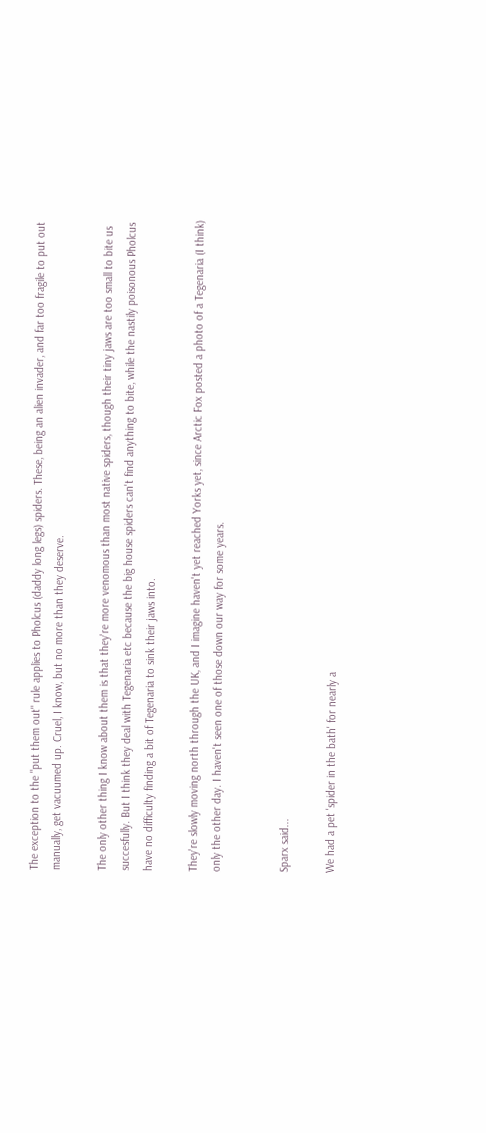The exception to the "put them out" rule applies to Pholcus (daddy long legs) spiders. These, being an alien invader, and far too fragile to put out manually, get vacuumed up. Cruel, I know, but no more than they deserve.

The only other thing I know about them is that they're more venomous than most native spiders, though their tiny jaws are too small to bite us succesfully. But I think they deal with Tegenaria etc because the big house spiders can't find anything to bite, while the nastily poisonous Pholcus have no difficulty finding a bit of Tegenaria to sink their jaws into.

They're slowly moving north through the UK, and I imagine haven't yet reached Yorks yet, since Arctic Fox posted a photo of a Tegenaria (I think) only the other day. I haven't seen one of those down our way for some years.


Sparx said...

We had a pet 'spider in the bath' for nearly a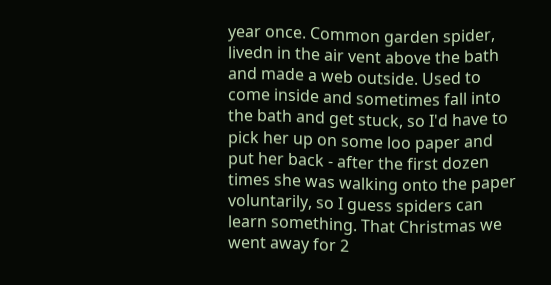year once. Common garden spider, livedn in the air vent above the bath and made a web outside. Used to come inside and sometimes fall into the bath and get stuck, so I'd have to pick her up on some loo paper and put her back - after the first dozen times she was walking onto the paper voluntarily, so I guess spiders can learn something. That Christmas we went away for 2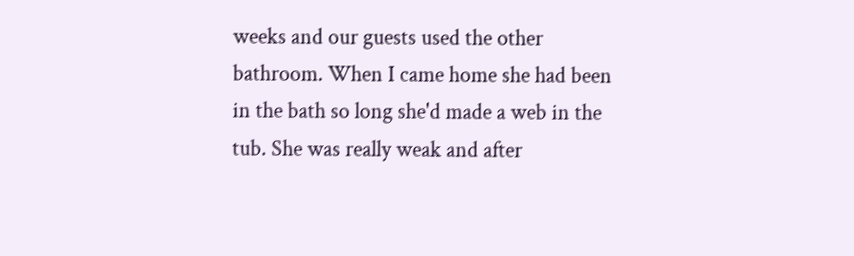weeks and our guests used the other bathroom. When I came home she had been in the bath so long she'd made a web in the tub. She was really weak and after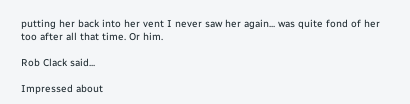putting her back into her vent I never saw her again... was quite fond of her too after all that time. Or him.

Rob Clack said...

Impressed about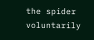the spider voluntarily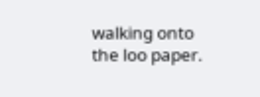walking onto the loo paper.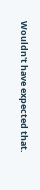Wouldn't have expected that.